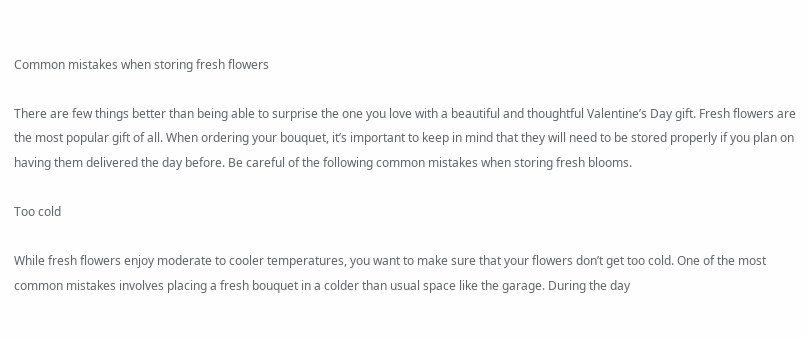Common mistakes when storing fresh flowers

There are few things better than being able to surprise the one you love with a beautiful and thoughtful Valentine’s Day gift. Fresh flowers are the most popular gift of all. When ordering your bouquet, it’s important to keep in mind that they will need to be stored properly if you plan on having them delivered the day before. Be careful of the following common mistakes when storing fresh blooms.

Too cold

While fresh flowers enjoy moderate to cooler temperatures, you want to make sure that your flowers don’t get too cold. One of the most common mistakes involves placing a fresh bouquet in a colder than usual space like the garage. During the day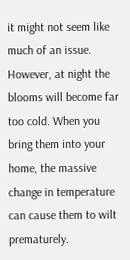it might not seem like much of an issue. However, at night the blooms will become far too cold. When you bring them into your home, the massive change in temperature can cause them to wilt prematurely.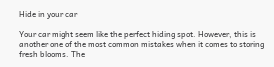Hide in your car

Your car might seem like the perfect hiding spot. However, this is another one of the most common mistakes when it comes to storing fresh blooms. The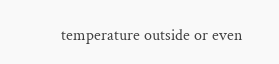temperature outside or even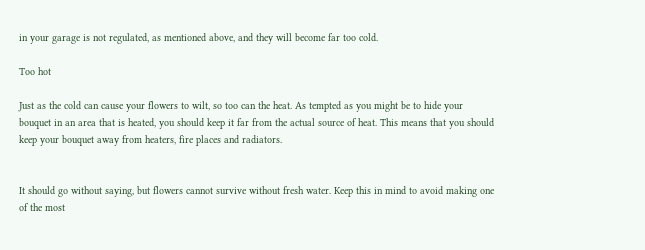in your garage is not regulated, as mentioned above, and they will become far too cold.

Too hot

Just as the cold can cause your flowers to wilt, so too can the heat. As tempted as you might be to hide your bouquet in an area that is heated, you should keep it far from the actual source of heat. This means that you should keep your bouquet away from heaters, fire places and radiators.


It should go without saying, but flowers cannot survive without fresh water. Keep this in mind to avoid making one of the most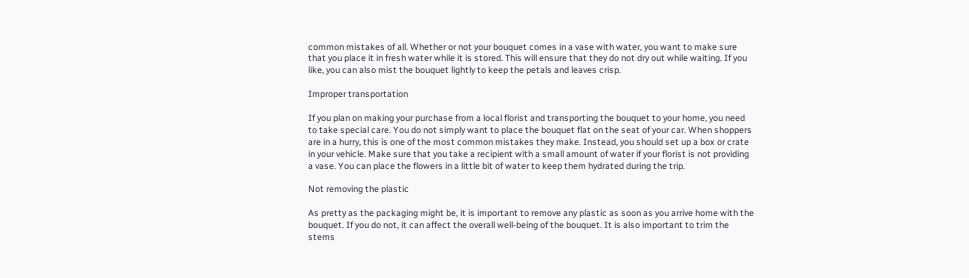common mistakes of all. Whether or not your bouquet comes in a vase with water, you want to make sure that you place it in fresh water while it is stored. This will ensure that they do not dry out while waiting. If you like, you can also mist the bouquet lightly to keep the petals and leaves crisp.

Improper transportation

If you plan on making your purchase from a local florist and transporting the bouquet to your home, you need to take special care. You do not simply want to place the bouquet flat on the seat of your car. When shoppers are in a hurry, this is one of the most common mistakes they make. Instead, you should set up a box or crate in your vehicle. Make sure that you take a recipient with a small amount of water if your florist is not providing a vase. You can place the flowers in a little bit of water to keep them hydrated during the trip.

Not removing the plastic

As pretty as the packaging might be, it is important to remove any plastic as soon as you arrive home with the bouquet. If you do not, it can affect the overall well-being of the bouquet. It is also important to trim the stems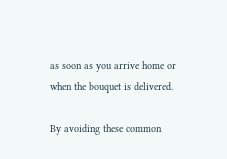as soon as you arrive home or when the bouquet is delivered.

By avoiding these common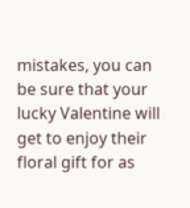mistakes, you can be sure that your lucky Valentine will get to enjoy their floral gift for as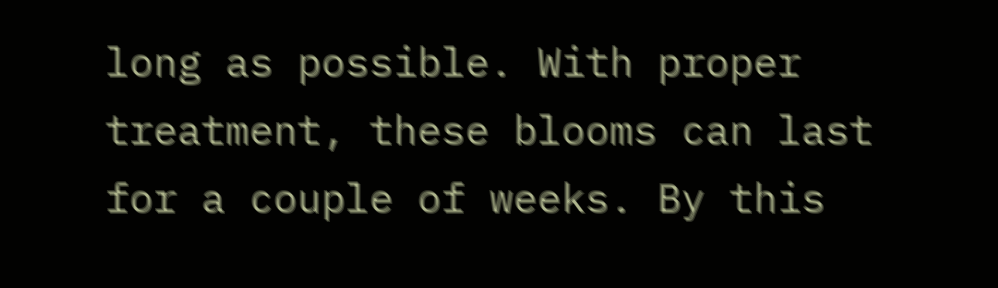long as possible. With proper treatment, these blooms can last for a couple of weeks. By this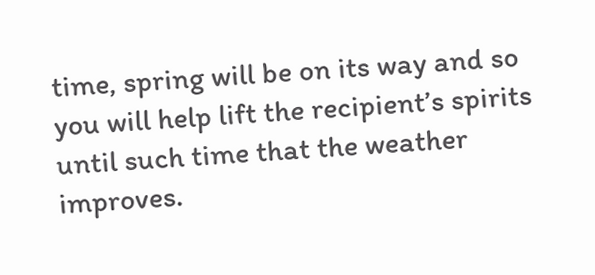time, spring will be on its way and so you will help lift the recipient’s spirits until such time that the weather improves.